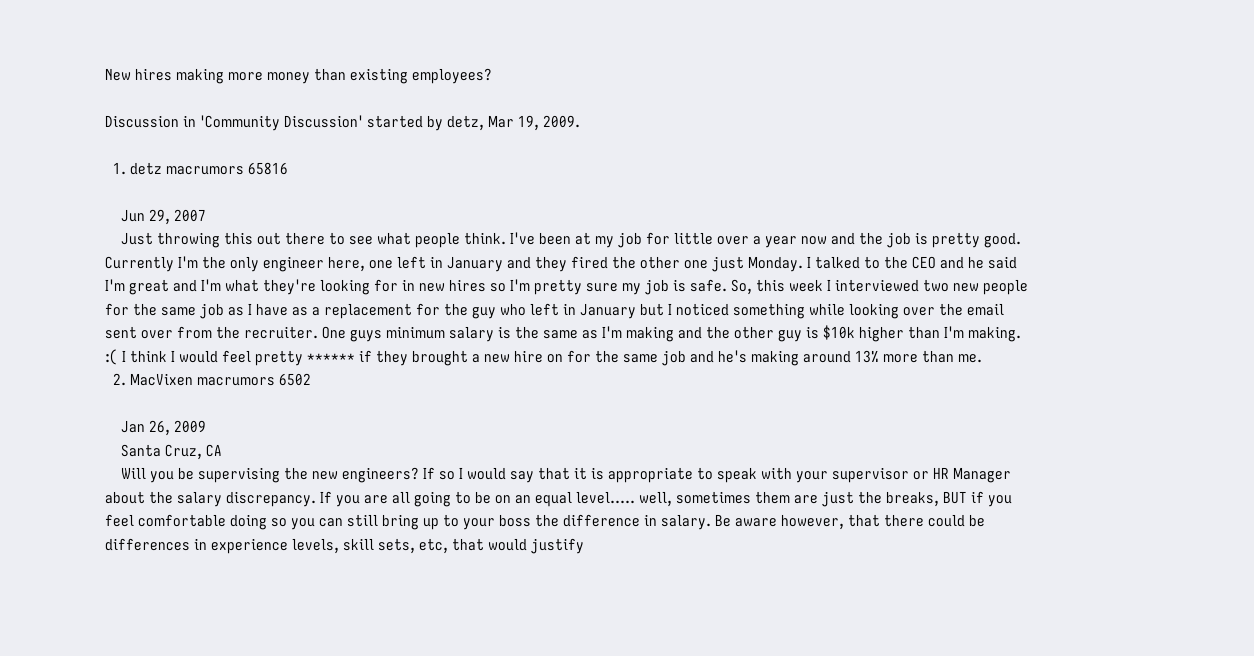New hires making more money than existing employees?

Discussion in 'Community Discussion' started by detz, Mar 19, 2009.

  1. detz macrumors 65816

    Jun 29, 2007
    Just throwing this out there to see what people think. I've been at my job for little over a year now and the job is pretty good. Currently I'm the only engineer here, one left in January and they fired the other one just Monday. I talked to the CEO and he said I'm great and I'm what they're looking for in new hires so I'm pretty sure my job is safe. So, this week I interviewed two new people for the same job as I have as a replacement for the guy who left in January but I noticed something while looking over the email sent over from the recruiter. One guys minimum salary is the same as I'm making and the other guy is $10k higher than I'm making. :( I think I would feel pretty ****** if they brought a new hire on for the same job and he's making around 13% more than me.
  2. MacVixen macrumors 6502

    Jan 26, 2009
    Santa Cruz, CA
    Will you be supervising the new engineers? If so I would say that it is appropriate to speak with your supervisor or HR Manager about the salary discrepancy. If you are all going to be on an equal level..... well, sometimes them are just the breaks, BUT if you feel comfortable doing so you can still bring up to your boss the difference in salary. Be aware however, that there could be differences in experience levels, skill sets, etc, that would justify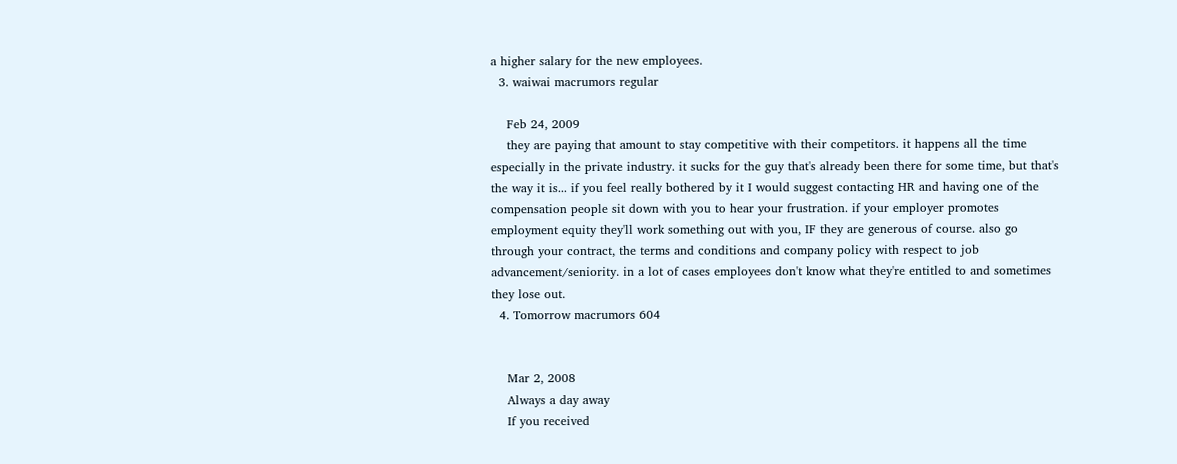a higher salary for the new employees.
  3. waiwai macrumors regular

    Feb 24, 2009
    they are paying that amount to stay competitive with their competitors. it happens all the time especially in the private industry. it sucks for the guy that's already been there for some time, but that's the way it is... if you feel really bothered by it I would suggest contacting HR and having one of the compensation people sit down with you to hear your frustration. if your employer promotes employment equity they'll work something out with you, IF they are generous of course. also go through your contract, the terms and conditions and company policy with respect to job advancement/seniority. in a lot of cases employees don't know what they're entitled to and sometimes they lose out.
  4. Tomorrow macrumors 604


    Mar 2, 2008
    Always a day away
    If you received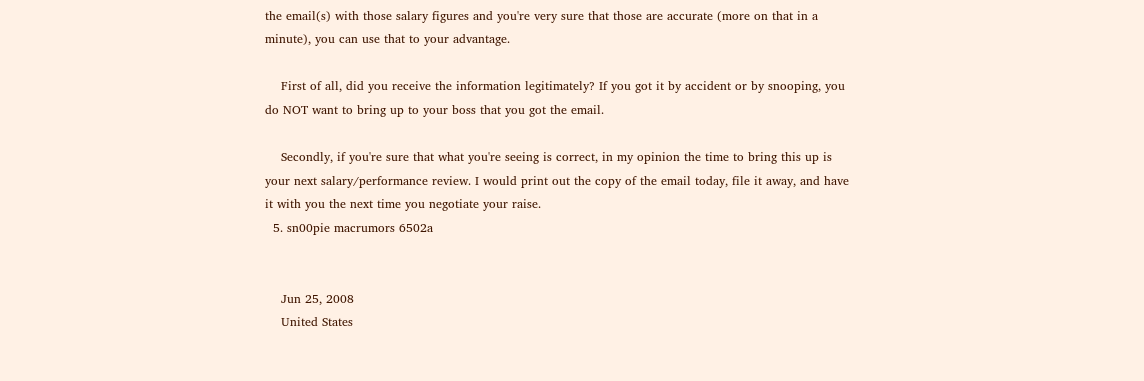the email(s) with those salary figures and you're very sure that those are accurate (more on that in a minute), you can use that to your advantage.

    First of all, did you receive the information legitimately? If you got it by accident or by snooping, you do NOT want to bring up to your boss that you got the email.

    Secondly, if you're sure that what you're seeing is correct, in my opinion the time to bring this up is your next salary/performance review. I would print out the copy of the email today, file it away, and have it with you the next time you negotiate your raise.
  5. sn00pie macrumors 6502a


    Jun 25, 2008
    United States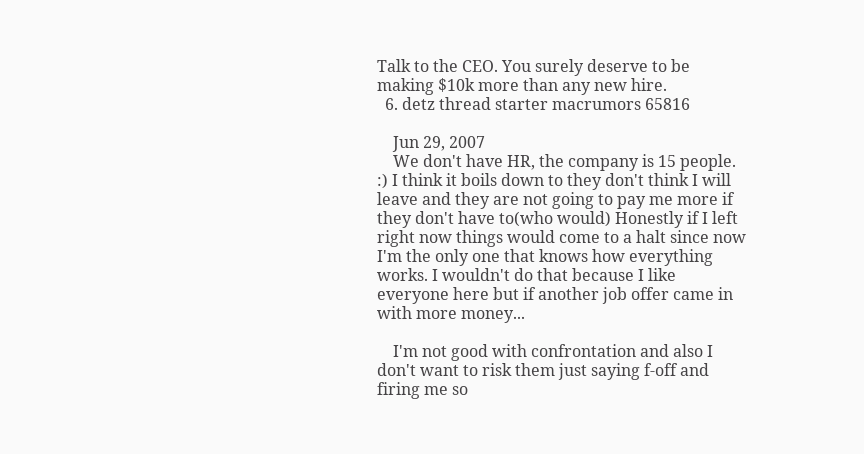Talk to the CEO. You surely deserve to be making $10k more than any new hire.
  6. detz thread starter macrumors 65816

    Jun 29, 2007
    We don't have HR, the company is 15 people. :) I think it boils down to they don't think I will leave and they are not going to pay me more if they don't have to(who would) Honestly if I left right now things would come to a halt since now I'm the only one that knows how everything works. I wouldn't do that because I like everyone here but if another job offer came in with more money...

    I'm not good with confrontation and also I don't want to risk them just saying f-off and firing me so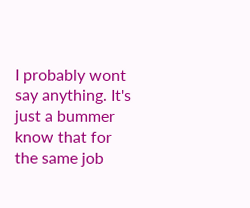I probably wont say anything. It's just a bummer know that for the same job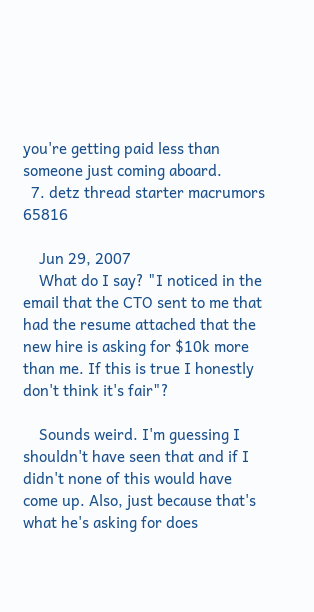you're getting paid less than someone just coming aboard.
  7. detz thread starter macrumors 65816

    Jun 29, 2007
    What do I say? "I noticed in the email that the CTO sent to me that had the resume attached that the new hire is asking for $10k more than me. If this is true I honestly don't think it's fair"?

    Sounds weird. I'm guessing I shouldn't have seen that and if I didn't none of this would have come up. Also, just because that's what he's asking for does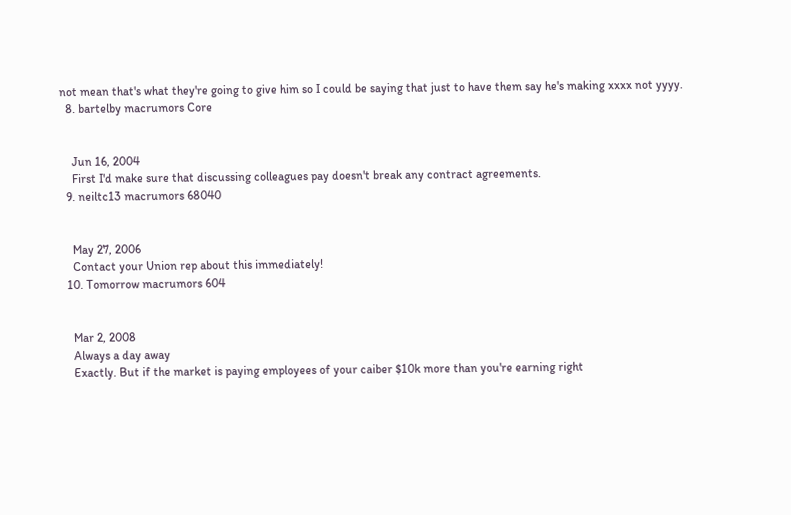not mean that's what they're going to give him so I could be saying that just to have them say he's making xxxx not yyyy.
  8. bartelby macrumors Core


    Jun 16, 2004
    First I'd make sure that discussing colleagues pay doesn't break any contract agreements.
  9. neiltc13 macrumors 68040


    May 27, 2006
    Contact your Union rep about this immediately!
  10. Tomorrow macrumors 604


    Mar 2, 2008
    Always a day away
    Exactly. But if the market is paying employees of your caiber $10k more than you're earning right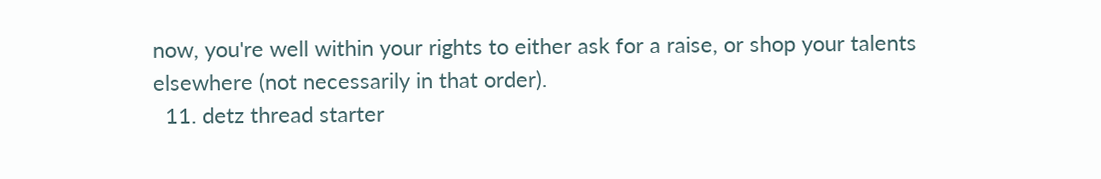now, you're well within your rights to either ask for a raise, or shop your talents elsewhere (not necessarily in that order).
  11. detz thread starter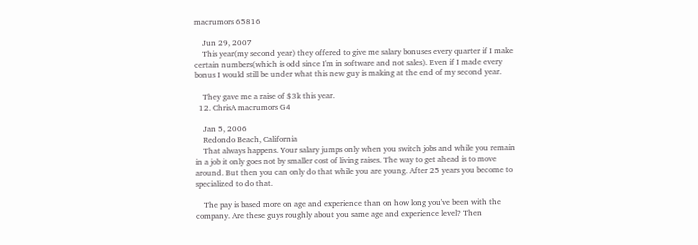macrumors 65816

    Jun 29, 2007
    This year(my second year) they offered to give me salary bonuses every quarter if I make certain numbers(which is odd since I'm in software and not sales). Even if I made every bonus I would still be under what this new guy is making at the end of my second year.

    They gave me a raise of $3k this year.
  12. ChrisA macrumors G4

    Jan 5, 2006
    Redondo Beach, California
    That always happens. Your salary jumps only when you switch jobs and while you remain in a job it only goes not by smaller cost of living raises. The way to get ahead is to move around. But then you can only do that while you are young. After 25 years you become to specialized to do that.

    The pay is based more on age and experience than on how long you've been with the company. Are these guys roughly about you same age and experience level? Then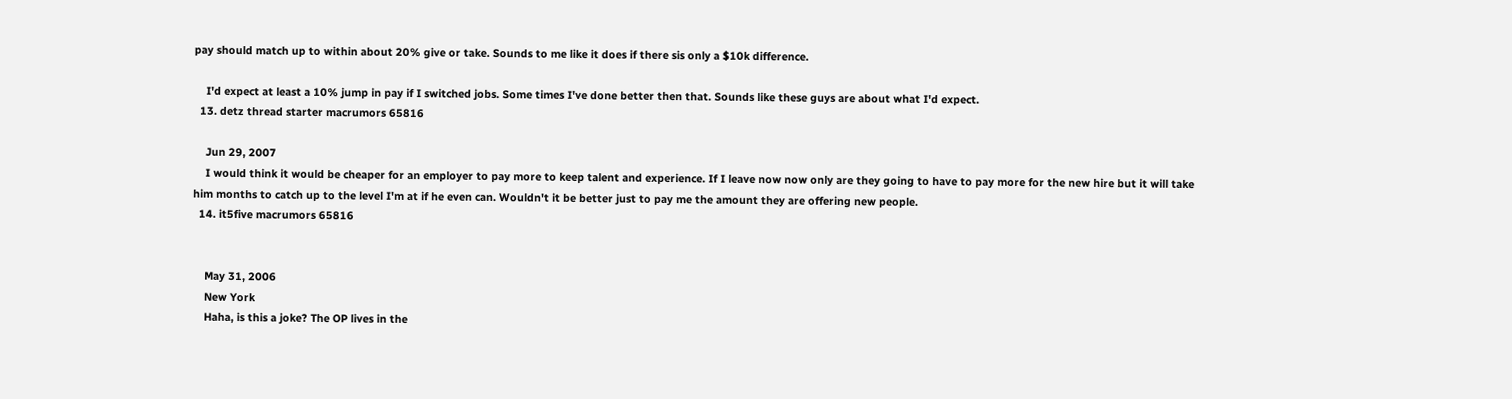pay should match up to within about 20% give or take. Sounds to me like it does if there sis only a $10k difference.

    I'd expect at least a 10% jump in pay if I switched jobs. Some times I've done better then that. Sounds like these guys are about what I'd expect.
  13. detz thread starter macrumors 65816

    Jun 29, 2007
    I would think it would be cheaper for an employer to pay more to keep talent and experience. If I leave now now only are they going to have to pay more for the new hire but it will take him months to catch up to the level I'm at if he even can. Wouldn't it be better just to pay me the amount they are offering new people.
  14. it5five macrumors 65816


    May 31, 2006
    New York
    Haha, is this a joke? The OP lives in the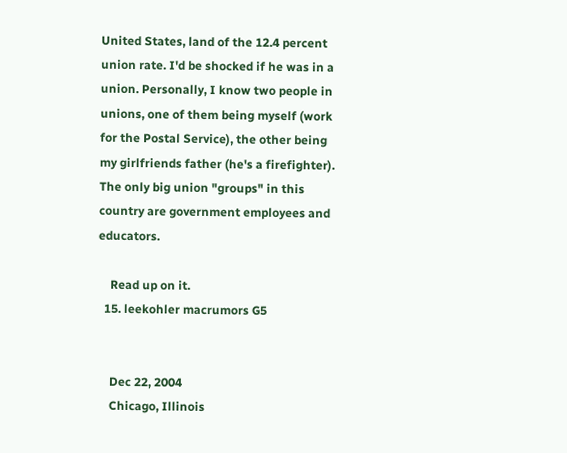United States, land of the 12.4 percent union rate. I'd be shocked if he was in a union. Personally, I know two people in unions, one of them being myself (work for the Postal Service), the other being my girlfriends father (he's a firefighter). The only big union "groups" in this country are government employees and educators.

    Read up on it.
  15. leekohler macrumors G5


    Dec 22, 2004
    Chicago, Illinois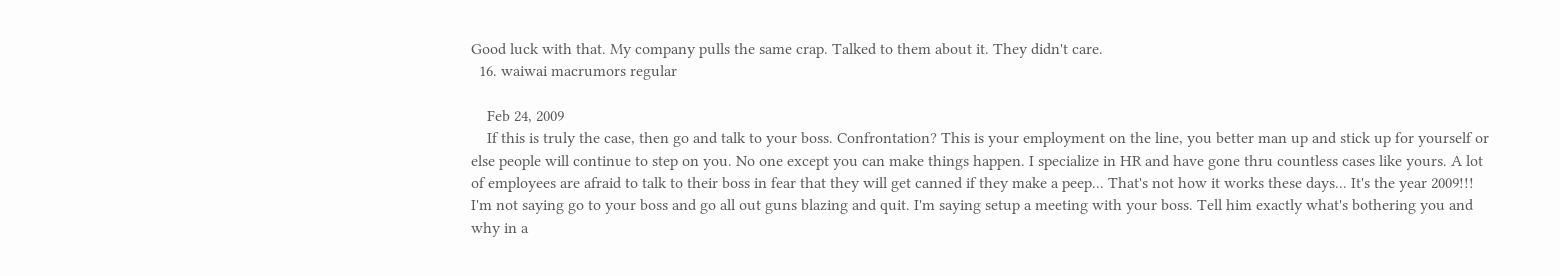Good luck with that. My company pulls the same crap. Talked to them about it. They didn't care.
  16. waiwai macrumors regular

    Feb 24, 2009
    If this is truly the case, then go and talk to your boss. Confrontation? This is your employment on the line, you better man up and stick up for yourself or else people will continue to step on you. No one except you can make things happen. I specialize in HR and have gone thru countless cases like yours. A lot of employees are afraid to talk to their boss in fear that they will get canned if they make a peep... That's not how it works these days... It's the year 2009!!! I'm not saying go to your boss and go all out guns blazing and quit. I'm saying setup a meeting with your boss. Tell him exactly what's bothering you and why in a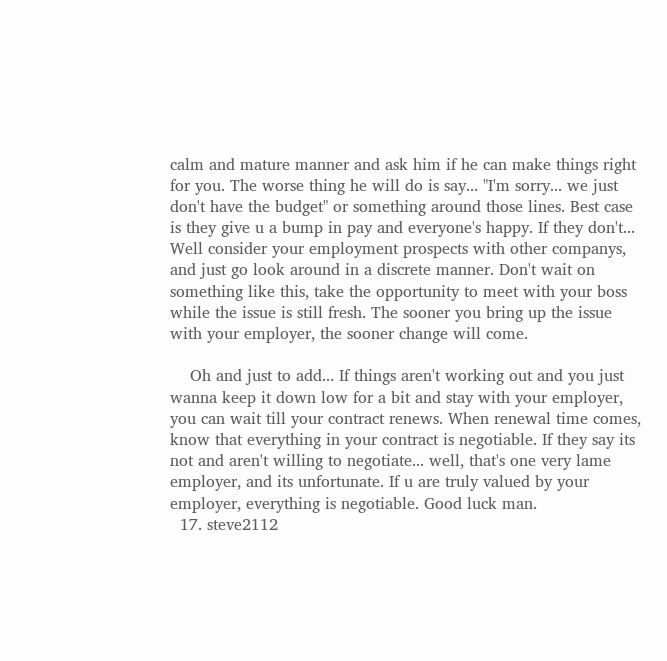calm and mature manner and ask him if he can make things right for you. The worse thing he will do is say... "I'm sorry... we just don't have the budget" or something around those lines. Best case is they give u a bump in pay and everyone's happy. If they don't... Well consider your employment prospects with other companys, and just go look around in a discrete manner. Don't wait on something like this, take the opportunity to meet with your boss while the issue is still fresh. The sooner you bring up the issue with your employer, the sooner change will come.

    Oh and just to add... If things aren't working out and you just wanna keep it down low for a bit and stay with your employer, you can wait till your contract renews. When renewal time comes, know that everything in your contract is negotiable. If they say its not and aren't willing to negotiate... well, that's one very lame employer, and its unfortunate. If u are truly valued by your employer, everything is negotiable. Good luck man.
  17. steve2112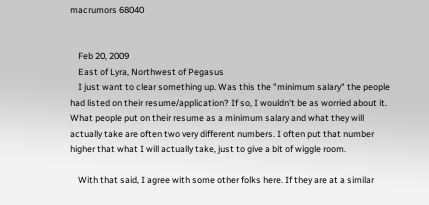macrumors 68040


    Feb 20, 2009
    East of Lyra, Northwest of Pegasus
    I just want to clear something up. Was this the "minimum salary" the people had listed on their resume/application? If so, I wouldn't be as worried about it. What people put on their resume as a minimum salary and what they will actually take are often two very different numbers. I often put that number higher that what I will actually take, just to give a bit of wiggle room.

    With that said, I agree with some other folks here. If they are at a similar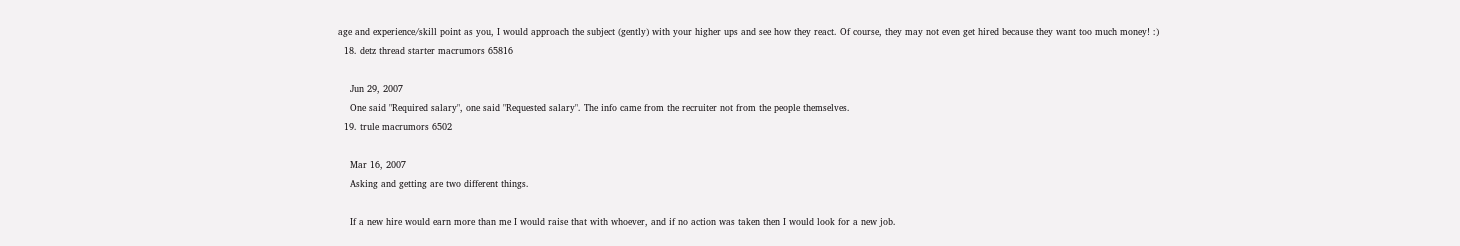age and experience/skill point as you, I would approach the subject (gently) with your higher ups and see how they react. Of course, they may not even get hired because they want too much money! :)
  18. detz thread starter macrumors 65816

    Jun 29, 2007
    One said "Required salary", one said "Requested salary". The info came from the recruiter not from the people themselves.
  19. trule macrumors 6502

    Mar 16, 2007
    Asking and getting are two different things.

    If a new hire would earn more than me I would raise that with whoever, and if no action was taken then I would look for a new job.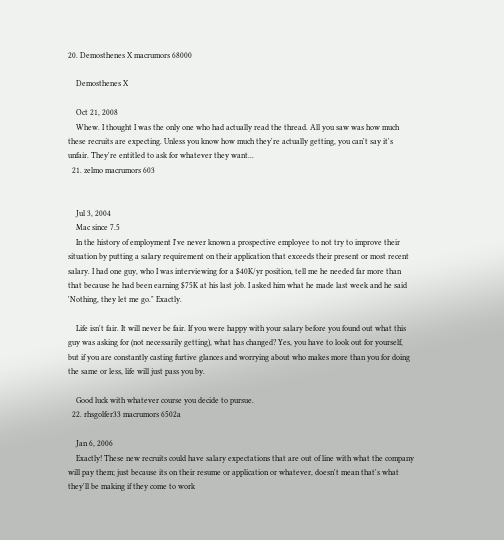20. Demosthenes X macrumors 68000

    Demosthenes X

    Oct 21, 2008
    Whew. I thought I was the only one who had actually read the thread. All you saw was how much these recruits are expecting. Unless you know how much they're actually getting, you can't say it's unfair. They're entitled to ask for whatever they want...
  21. zelmo macrumors 603


    Jul 3, 2004
    Mac since 7.5
    In the history of employment I've never known a prospective employee to not try to improve their situation by putting a salary requirement on their application that exceeds their present or most recent salary. I had one guy, who I was interviewing for a $40K/yr position, tell me he needed far more than that because he had been earning $75K at his last job. I asked him what he made last week and he said 'Nothing, they let me go." Exactly.

    Life isn't fair. It will never be fair. If you were happy with your salary before you found out what this guy was asking for (not necessarily getting), what has changed? Yes, you have to look out for yourself, but if you are constantly casting furtive glances and worrying about who makes more than you for doing the same or less, life will just pass you by.

    Good luck with whatever course you decide to pursue.
  22. rhsgolfer33 macrumors 6502a

    Jan 6, 2006
    Exactly! These new recruits could have salary expectations that are out of line with what the company will pay them; just because its on their resume or application or whatever, doesn't mean that's what they'll be making if they come to work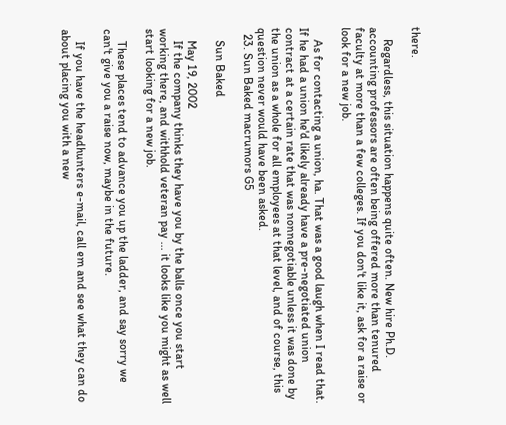there.

    Regardless, this situation happens quite often. New hire Ph.D. accounting professors are often being offered more than tenured faculty at more than a few colleges. If you don't like it, ask for a raise or look for a new job.

    As for contacting a union, ha. That was a good laugh when I read that. If he had a union he'd likely already have a pre-negotiated union contract at a certain rate that was nonnegotiable unless it was done by the union as a whole for all employees at that level, and of course, this question never would have been asked.
  23. Sun Baked macrumors G5

    Sun Baked

    May 19, 2002
    If the company thinks they have you by the balls once you start working there, and withhold veteran pay ... it looks like you might as well start looking for a new job.

    These places tend to advance you up the ladder, and say sorry we can't give you a raise now, maybe in the future.

    If you have the headhunters e-mail, call em and see what they can do about placing you with a new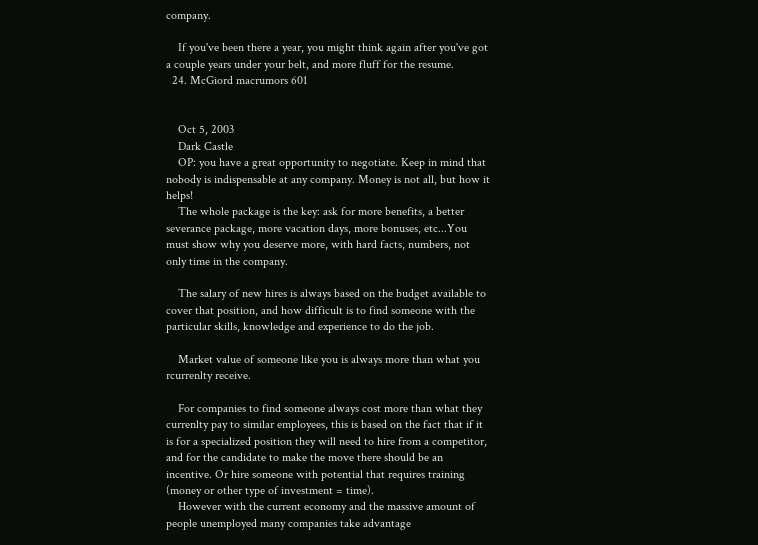company.

    If you've been there a year, you might think again after you've got a couple years under your belt, and more fluff for the resume.
  24. McGiord macrumors 601


    Oct 5, 2003
    Dark Castle
    OP: you have a great opportunity to negotiate. Keep in mind that nobody is indispensable at any company. Money is not all, but how it helps!
    The whole package is the key: ask for more benefits, a better severance package, more vacation days, more bonuses, etc...You must show why you deserve more, with hard facts, numbers, not only time in the company.

    The salary of new hires is always based on the budget available to cover that position, and how difficult is to find someone with the particular skills, knowledge and experience to do the job.

    Market value of someone like you is always more than what you rcurrenlty receive.

    For companies to find someone always cost more than what they currenlty pay to similar employees, this is based on the fact that if it is for a specialized position they will need to hire from a competitor, and for the candidate to make the move there should be an incentive. Or hire someone with potential that requires training (money or other type of investment = time).
    However with the current economy and the massive amount of people unemployed many companies take advantage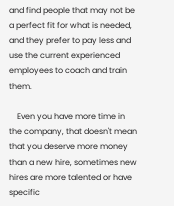and find people that may not be a perfect fit for what is needed, and they prefer to pay less and use the current experienced employees to coach and train them.

    Even you have more time in the company, that doesn't mean that you deserve more money than a new hire, sometimes new hires are more talented or have specific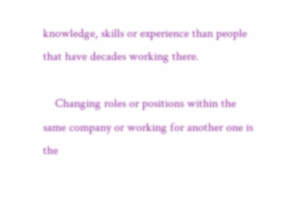knowledge, skills or experience than people that have decades working there.

    Changing roles or positions within the same company or working for another one is the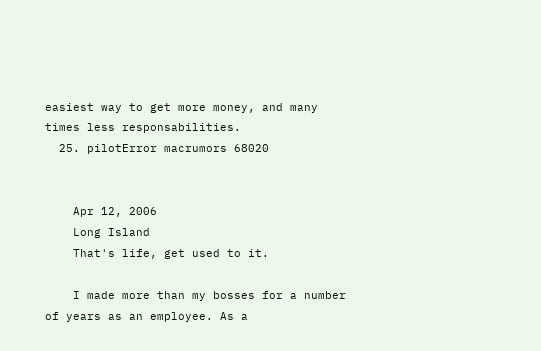easiest way to get more money, and many times less responsabilities.
  25. pilotError macrumors 68020


    Apr 12, 2006
    Long Island
    That's life, get used to it.

    I made more than my bosses for a number of years as an employee. As a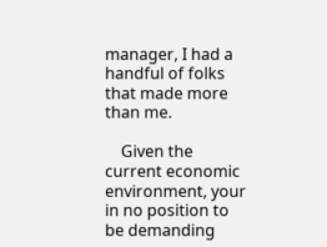manager, I had a handful of folks that made more than me.

    Given the current economic environment, your in no position to be demanding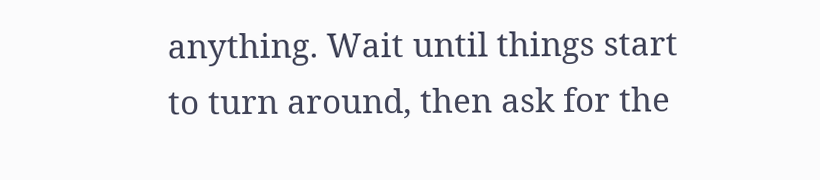anything. Wait until things start to turn around, then ask for the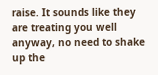raise. It sounds like they are treating you well anyway, no need to shake up the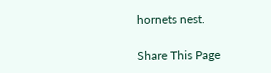hornets nest.

Share This Page